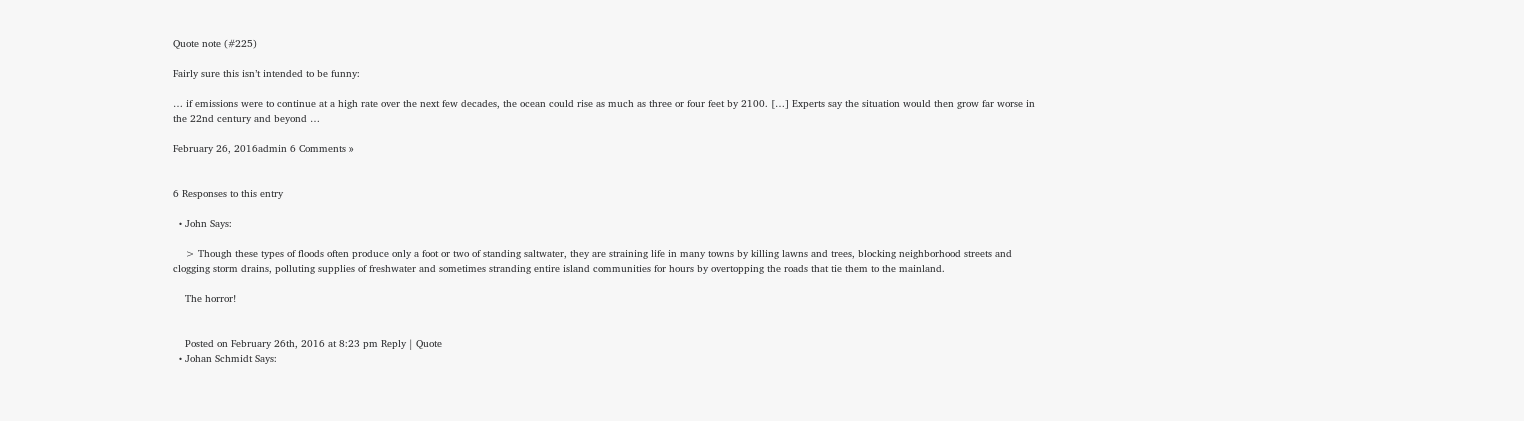Quote note (#225)

Fairly sure this isn’t intended to be funny:

… if emissions were to continue at a high rate over the next few decades, the ocean could rise as much as three or four feet by 2100. […] Experts say the situation would then grow far worse in the 22nd century and beyond …

February 26, 2016admin 6 Comments »


6 Responses to this entry

  • John Says:

    > Though these types of floods often produce only a foot or two of standing saltwater, they are straining life in many towns by killing lawns and trees, blocking neighborhood streets and clogging storm drains, polluting supplies of freshwater and sometimes stranding entire island communities for hours by overtopping the roads that tie them to the mainland.

    The horror!


    Posted on February 26th, 2016 at 8:23 pm Reply | Quote
  • Johan Schmidt Says: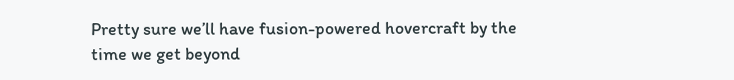Pretty sure we’ll have fusion-powered hovercraft by the time we get beyond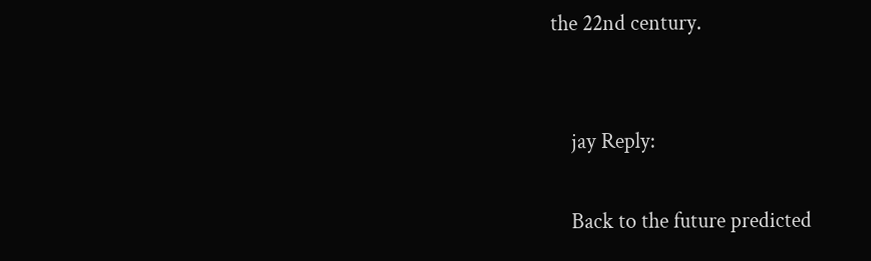the 22nd century.


    jay Reply:

    Back to the future predicted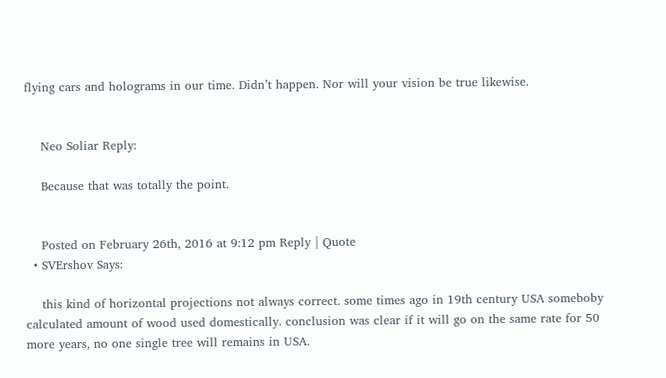flying cars and holograms in our time. Didn’t happen. Nor will your vision be true likewise.


    Neo Soliar Reply:

    Because that was totally the point.


    Posted on February 26th, 2016 at 9:12 pm Reply | Quote
  • SVErshov Says:

    this kind of horizontal projections not always correct. some times ago in 19th century USA someboby calculated amount of wood used domestically. conclusion was clear if it will go on the same rate for 50 more years, no one single tree will remains in USA.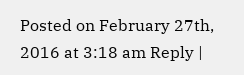Posted on February 27th, 2016 at 3:18 am Reply |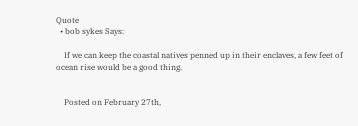Quote
  • bob sykes Says:

    If we can keep the coastal natives penned up in their enclaves, a few feet of ocean rise would be a good thing.


    Posted on February 27th,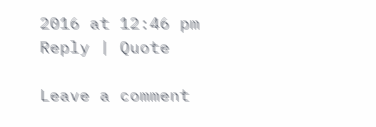2016 at 12:46 pm Reply | Quote

Leave a comment